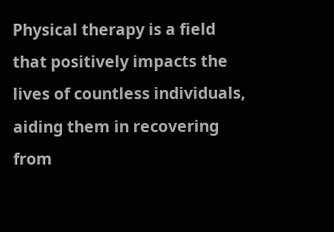Physical therapy is a field that positively impacts the lives of countless individuals, aiding them in recovering from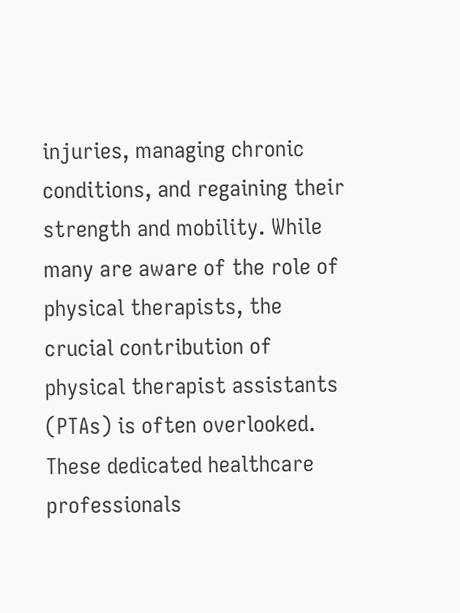injuries, managing chronic conditions, and regaining their strength and mobility. While many are aware of the role of physical therapists, the crucial contribution of physical therapist assistants (PTAs) is often overlooked. These dedicated healthcare professionals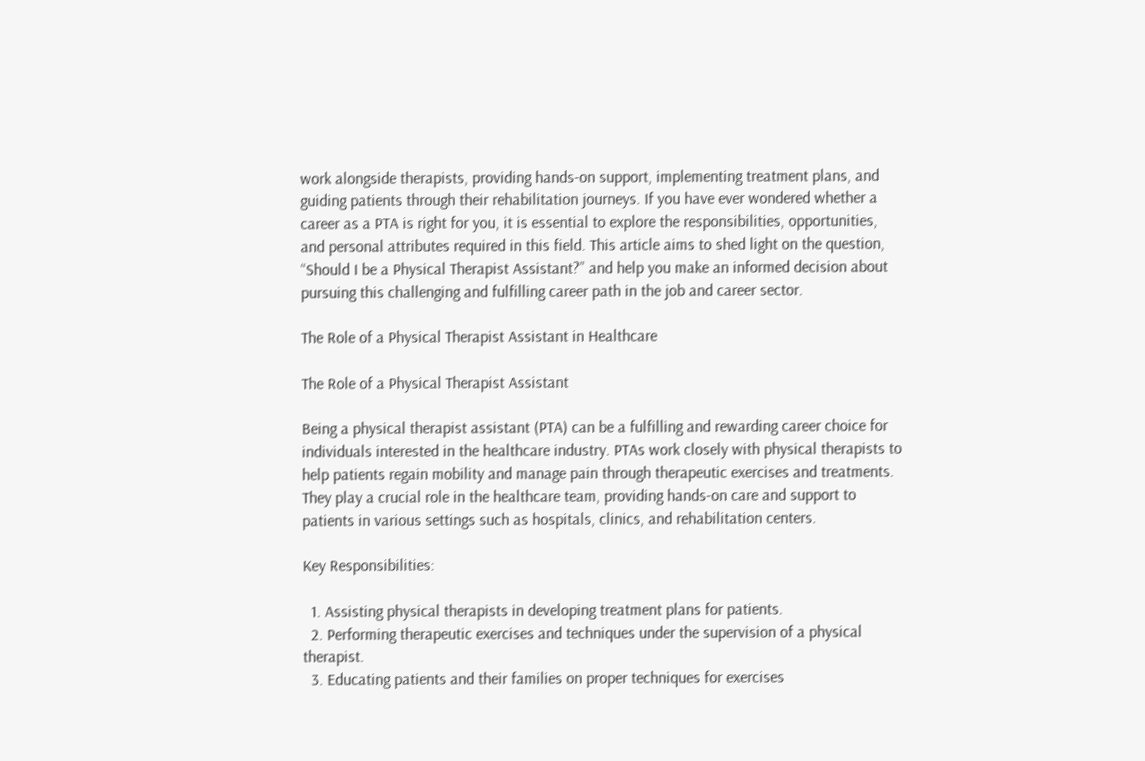work alongside therapists, providing hands-on support, implementing treatment plans, and guiding patients through their rehabilitation journeys. If you have ever wondered whether a career as a PTA is right for you, it is essential to explore the responsibilities, opportunities, and personal attributes required in this field. This article aims to shed light on the question, “Should I be a Physical Therapist Assistant?” and help you make an informed decision about pursuing this challenging and fulfilling career path in the job and career sector.

The Role of a Physical Therapist Assistant in Healthcare

The Role of a Physical Therapist Assistant

Being a physical therapist assistant (PTA) can be a fulfilling and rewarding career choice for individuals interested in the healthcare industry. PTAs work closely with physical therapists to help patients regain mobility and manage pain through therapeutic exercises and treatments. They play a crucial role in the healthcare team, providing hands-on care and support to patients in various settings such as hospitals, clinics, and rehabilitation centers.

Key Responsibilities:

  1. Assisting physical therapists in developing treatment plans for patients.
  2. Performing therapeutic exercises and techniques under the supervision of a physical therapist.
  3. Educating patients and their families on proper techniques for exercises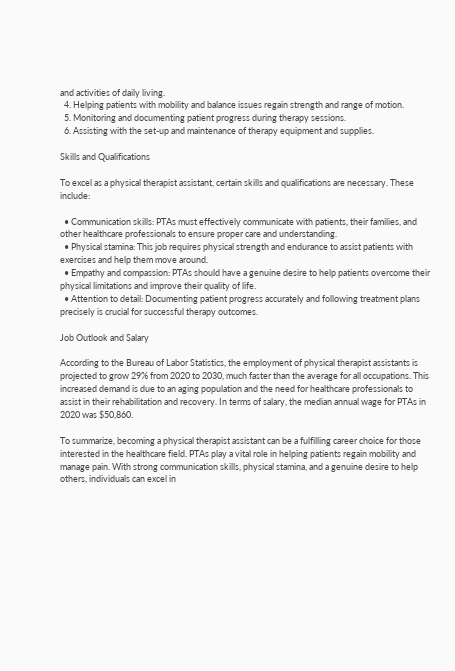and activities of daily living.
  4. Helping patients with mobility and balance issues regain strength and range of motion.
  5. Monitoring and documenting patient progress during therapy sessions.
  6. Assisting with the set-up and maintenance of therapy equipment and supplies.

Skills and Qualifications

To excel as a physical therapist assistant, certain skills and qualifications are necessary. These include:

  • Communication skills: PTAs must effectively communicate with patients, their families, and other healthcare professionals to ensure proper care and understanding.
  • Physical stamina: This job requires physical strength and endurance to assist patients with exercises and help them move around.
  • Empathy and compassion: PTAs should have a genuine desire to help patients overcome their physical limitations and improve their quality of life.
  • Attention to detail: Documenting patient progress accurately and following treatment plans precisely is crucial for successful therapy outcomes.

Job Outlook and Salary

According to the Bureau of Labor Statistics, the employment of physical therapist assistants is projected to grow 29% from 2020 to 2030, much faster than the average for all occupations. This increased demand is due to an aging population and the need for healthcare professionals to assist in their rehabilitation and recovery. In terms of salary, the median annual wage for PTAs in 2020 was $50,860.

To summarize, becoming a physical therapist assistant can be a fulfilling career choice for those interested in the healthcare field. PTAs play a vital role in helping patients regain mobility and manage pain. With strong communication skills, physical stamina, and a genuine desire to help others, individuals can excel in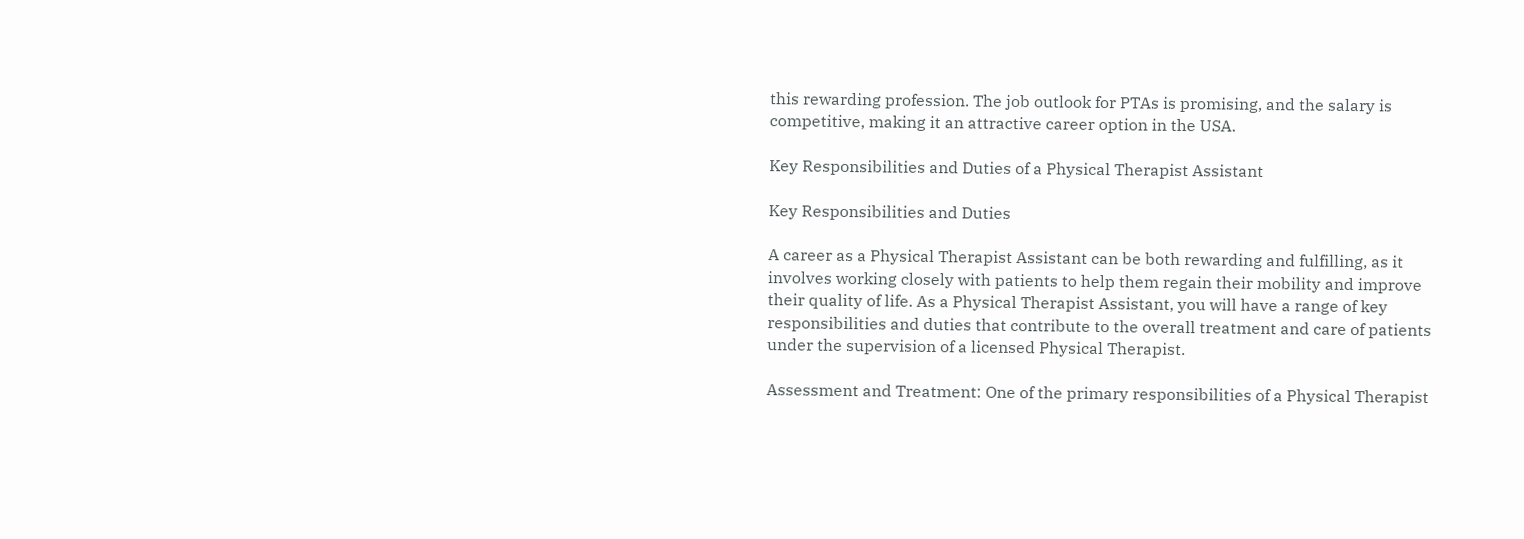this rewarding profession. The job outlook for PTAs is promising, and the salary is competitive, making it an attractive career option in the USA.

Key Responsibilities and Duties of a Physical Therapist Assistant

Key Responsibilities and Duties

A career as a Physical Therapist Assistant can be both rewarding and fulfilling, as it involves working closely with patients to help them regain their mobility and improve their quality of life. As a Physical Therapist Assistant, you will have a range of key responsibilities and duties that contribute to the overall treatment and care of patients under the supervision of a licensed Physical Therapist.

Assessment and Treatment: One of the primary responsibilities of a Physical Therapist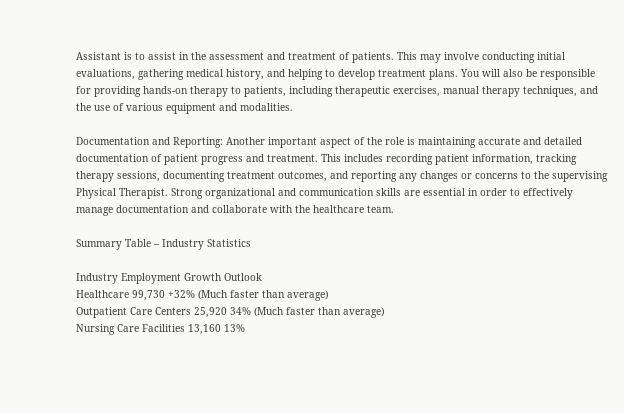Assistant is to assist in the assessment and treatment of patients. This may involve conducting initial evaluations, gathering medical history, and helping to develop treatment plans. You will also be responsible for providing hands-on therapy to patients, including therapeutic exercises, manual therapy techniques, and the use of various equipment and modalities.

Documentation and Reporting: Another important aspect of the role is maintaining accurate and detailed documentation of patient progress and treatment. This includes recording patient information, tracking therapy sessions, documenting treatment outcomes, and reporting any changes or concerns to the supervising Physical Therapist. Strong organizational and communication skills are essential in order to effectively manage documentation and collaborate with the healthcare team.

Summary Table – Industry Statistics

Industry Employment Growth Outlook
Healthcare 99,730 +32% (Much faster than average)
Outpatient Care Centers 25,920 34% (Much faster than average)
Nursing Care Facilities 13,160 13%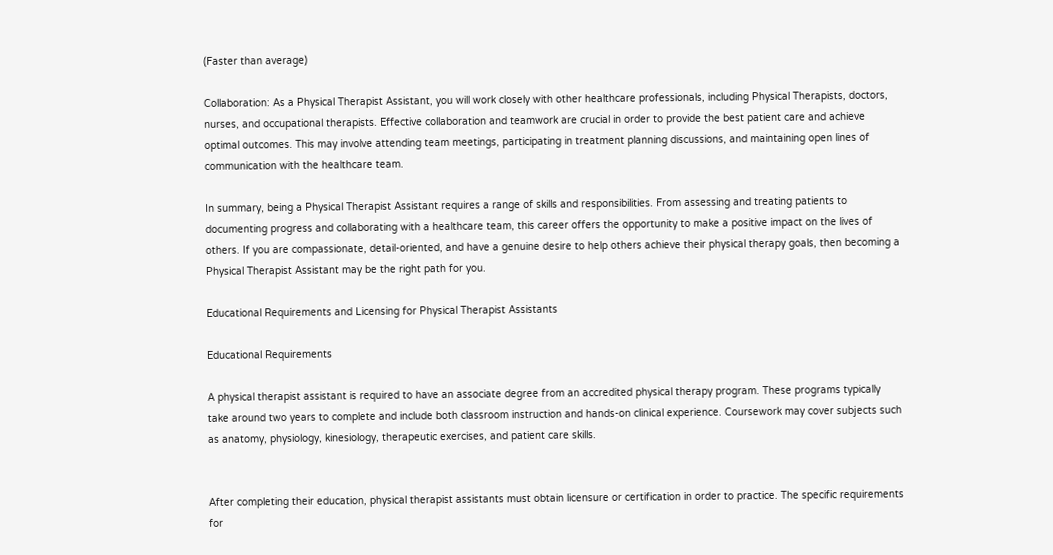(Faster than average)

Collaboration: As a Physical Therapist Assistant, you will work closely with other healthcare professionals, including Physical Therapists, doctors, nurses, and occupational therapists. Effective collaboration and teamwork are crucial in order to provide the best patient care and achieve optimal outcomes. This may involve attending team meetings, participating in treatment planning discussions, and maintaining open lines of communication with the healthcare team.

In summary, being a Physical Therapist Assistant requires a range of skills and responsibilities. From assessing and treating patients to documenting progress and collaborating with a healthcare team, this career offers the opportunity to make a positive impact on the lives of others. If you are compassionate, detail-oriented, and have a genuine desire to help others achieve their physical therapy goals, then becoming a Physical Therapist Assistant may be the right path for you.

Educational Requirements and Licensing for Physical Therapist Assistants

Educational Requirements

A physical therapist assistant is required to have an associate degree from an accredited physical therapy program. These programs typically take around two years to complete and include both classroom instruction and hands-on clinical experience. Coursework may cover subjects such as anatomy, physiology, kinesiology, therapeutic exercises, and patient care skills.


After completing their education, physical therapist assistants must obtain licensure or certification in order to practice. The specific requirements for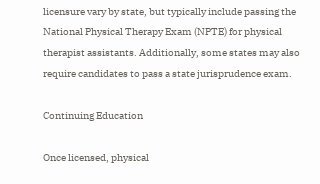licensure vary by state, but typically include passing the National Physical Therapy Exam (NPTE) for physical therapist assistants. Additionally, some states may also require candidates to pass a state jurisprudence exam.

Continuing Education

Once licensed, physical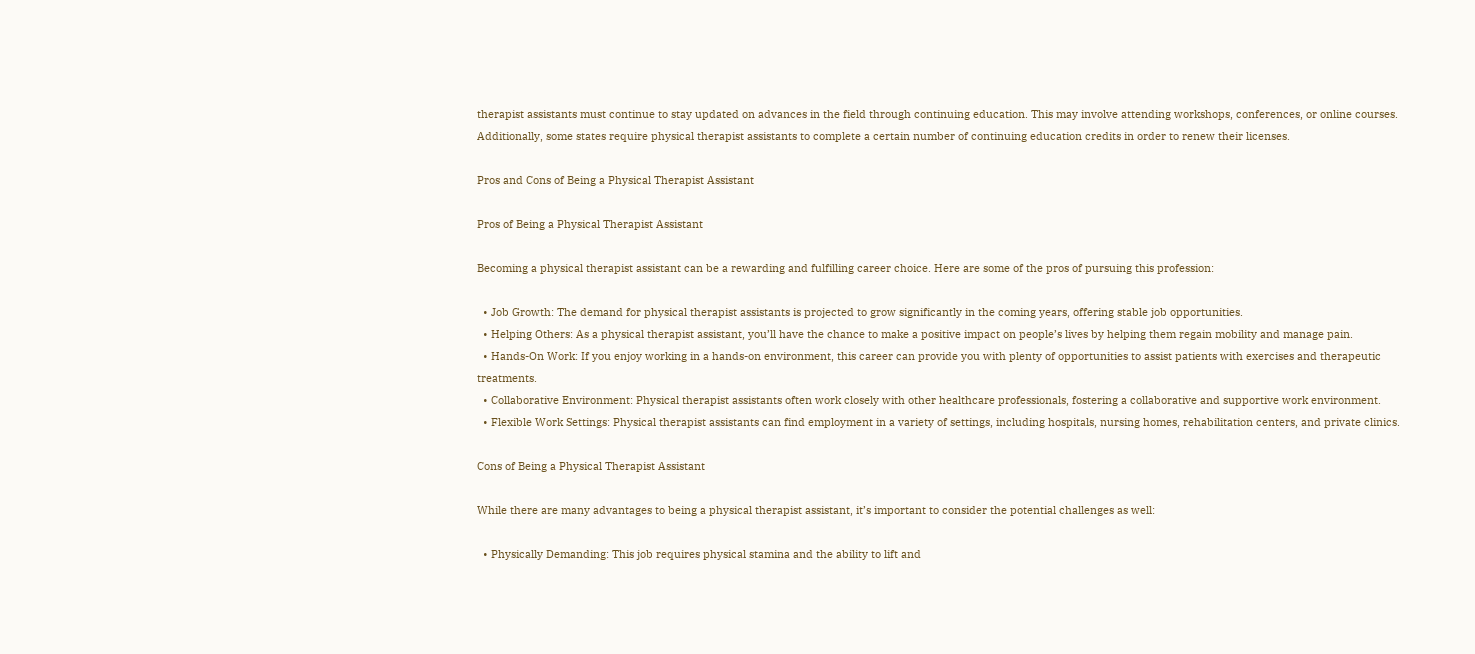therapist assistants must continue to stay updated on advances in the field through continuing education. This may involve attending workshops, conferences, or online courses. Additionally, some states require physical therapist assistants to complete a certain number of continuing education credits in order to renew their licenses.

Pros and Cons of Being a Physical Therapist Assistant

Pros of Being a Physical Therapist Assistant

Becoming a physical therapist assistant can be a rewarding and fulfilling career choice. Here are some of the pros of pursuing this profession:

  • Job Growth: The demand for physical therapist assistants is projected to grow significantly in the coming years, offering stable job opportunities.
  • Helping Others: As a physical therapist assistant, you’ll have the chance to make a positive impact on people’s lives by helping them regain mobility and manage pain.
  • Hands-On Work: If you enjoy working in a hands-on environment, this career can provide you with plenty of opportunities to assist patients with exercises and therapeutic treatments.
  • Collaborative Environment: Physical therapist assistants often work closely with other healthcare professionals, fostering a collaborative and supportive work environment.
  • Flexible Work Settings: Physical therapist assistants can find employment in a variety of settings, including hospitals, nursing homes, rehabilitation centers, and private clinics.

Cons of Being a Physical Therapist Assistant

While there are many advantages to being a physical therapist assistant, it’s important to consider the potential challenges as well:

  • Physically Demanding: This job requires physical stamina and the ability to lift and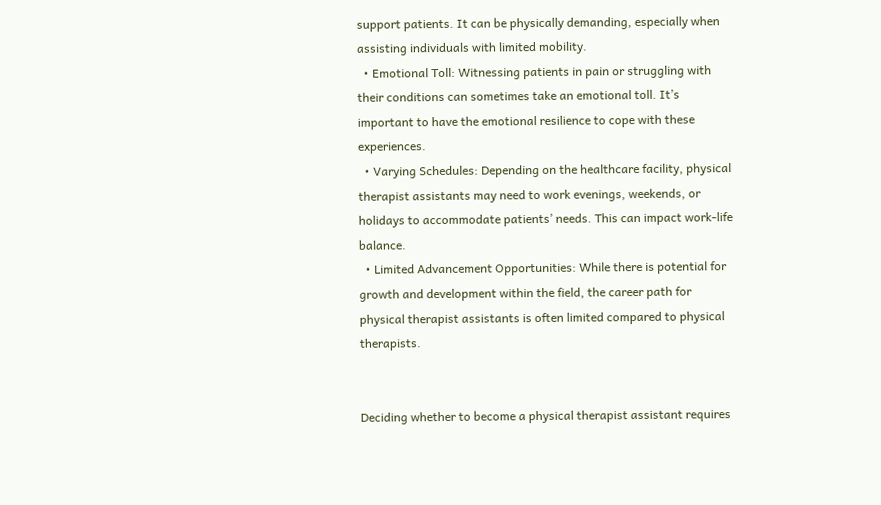support patients. It can be physically demanding, especially when assisting individuals with limited mobility.
  • Emotional Toll: Witnessing patients in pain or struggling with their conditions can sometimes take an emotional toll. It’s important to have the emotional resilience to cope with these experiences.
  • Varying Schedules: Depending on the healthcare facility, physical therapist assistants may need to work evenings, weekends, or holidays to accommodate patients’ needs. This can impact work-life balance.
  • Limited Advancement Opportunities: While there is potential for growth and development within the field, the career path for physical therapist assistants is often limited compared to physical therapists.


Deciding whether to become a physical therapist assistant requires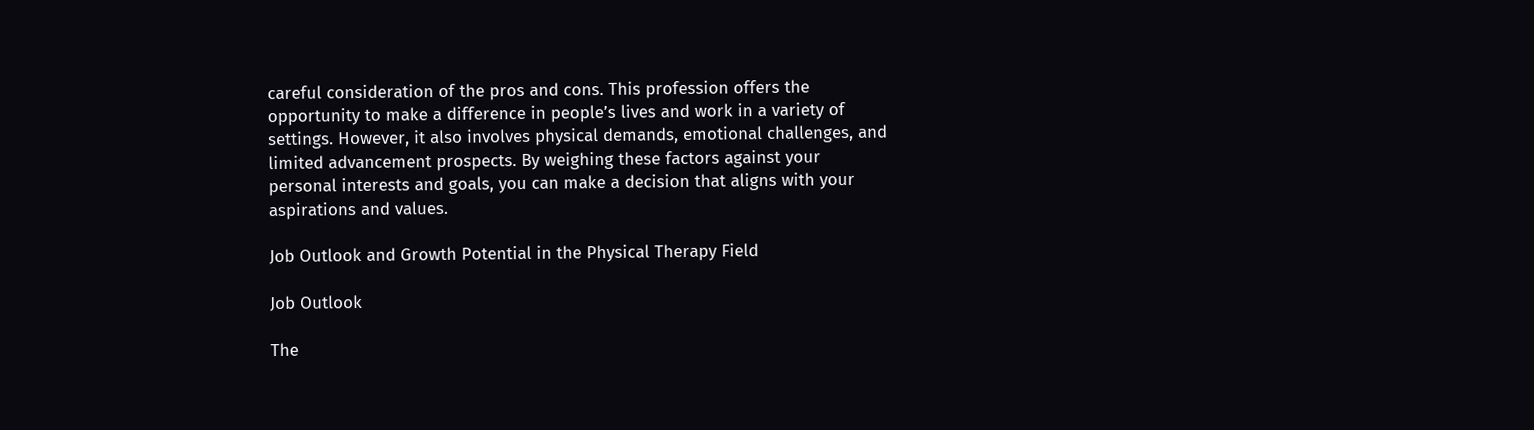careful consideration of the pros and cons. This profession offers the opportunity to make a difference in people’s lives and work in a variety of settings. However, it also involves physical demands, emotional challenges, and limited advancement prospects. By weighing these factors against your personal interests and goals, you can make a decision that aligns with your aspirations and values.

Job Outlook and Growth Potential in the Physical Therapy Field

Job Outlook

The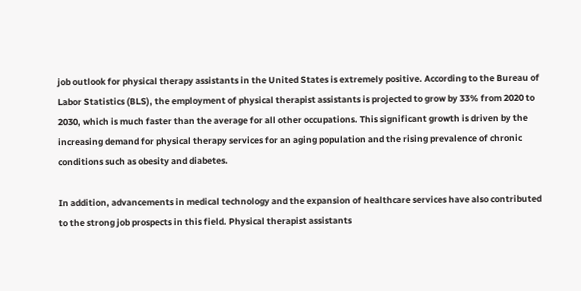job outlook for physical therapy assistants in the United States is extremely positive. According to the Bureau of Labor Statistics (BLS), the employment of physical therapist assistants is projected to grow by 33% from 2020 to 2030, which is much faster than the average for all other occupations. This significant growth is driven by the increasing demand for physical therapy services for an aging population and the rising prevalence of chronic conditions such as obesity and diabetes.

In addition, advancements in medical technology and the expansion of healthcare services have also contributed to the strong job prospects in this field. Physical therapist assistants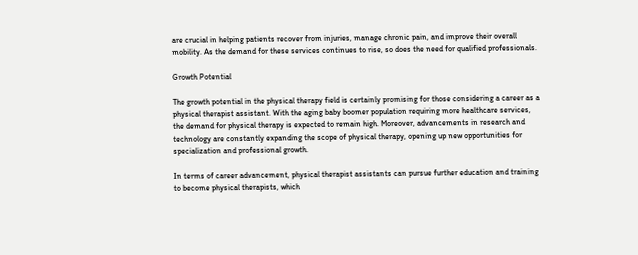are crucial in helping patients recover from injuries, manage chronic pain, and improve their overall mobility. As the demand for these services continues to rise, so does the need for qualified professionals.

Growth Potential

The growth potential in the physical therapy field is certainly promising for those considering a career as a physical therapist assistant. With the aging baby boomer population requiring more healthcare services, the demand for physical therapy is expected to remain high. Moreover, advancements in research and technology are constantly expanding the scope of physical therapy, opening up new opportunities for specialization and professional growth.

In terms of career advancement, physical therapist assistants can pursue further education and training to become physical therapists, which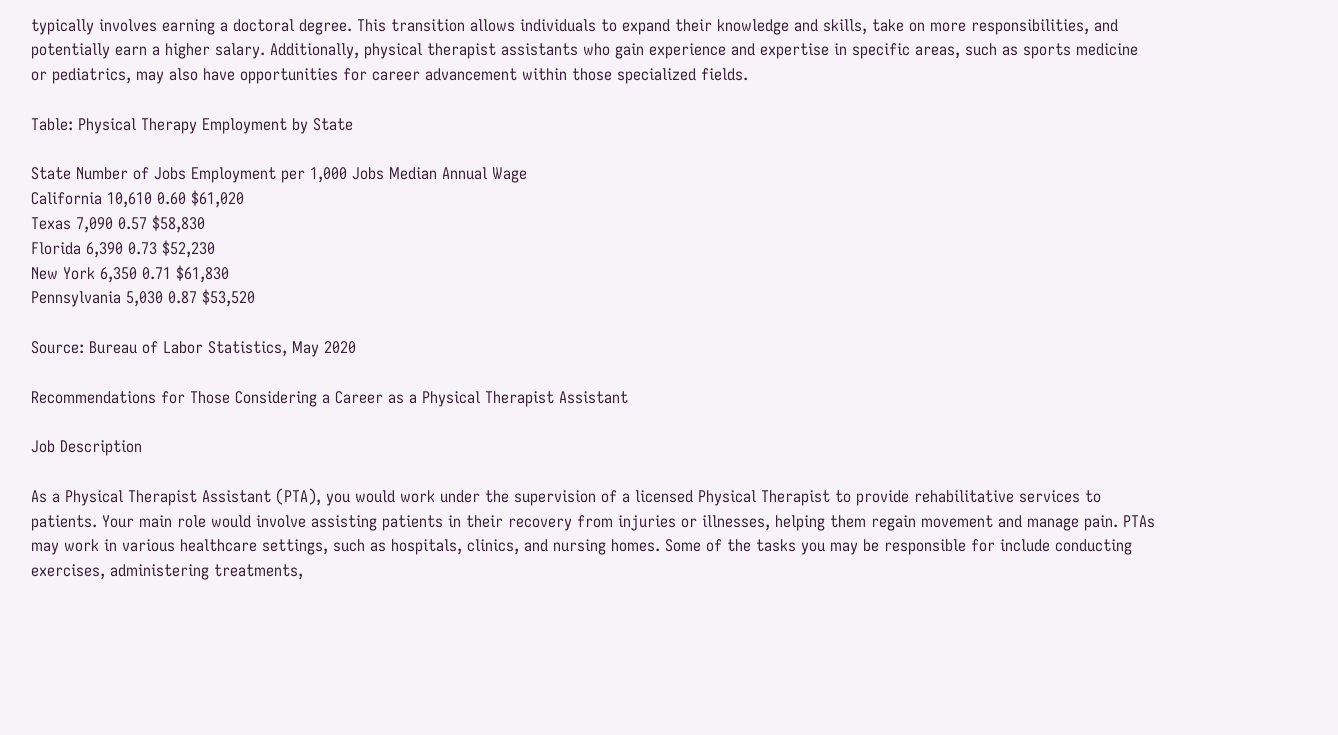typically involves earning a doctoral degree. This transition allows individuals to expand their knowledge and skills, take on more responsibilities, and potentially earn a higher salary. Additionally, physical therapist assistants who gain experience and expertise in specific areas, such as sports medicine or pediatrics, may also have opportunities for career advancement within those specialized fields.

Table: Physical Therapy Employment by State

State Number of Jobs Employment per 1,000 Jobs Median Annual Wage
California 10,610 0.60 $61,020
Texas 7,090 0.57 $58,830
Florida 6,390 0.73 $52,230
New York 6,350 0.71 $61,830
Pennsylvania 5,030 0.87 $53,520

Source: Bureau of Labor Statistics, May 2020

Recommendations for Those Considering a Career as a Physical Therapist Assistant

Job Description

As a Physical Therapist Assistant (PTA), you would work under the supervision of a licensed Physical Therapist to provide rehabilitative services to patients. Your main role would involve assisting patients in their recovery from injuries or illnesses, helping them regain movement and manage pain. PTAs may work in various healthcare settings, such as hospitals, clinics, and nursing homes. Some of the tasks you may be responsible for include conducting exercises, administering treatments,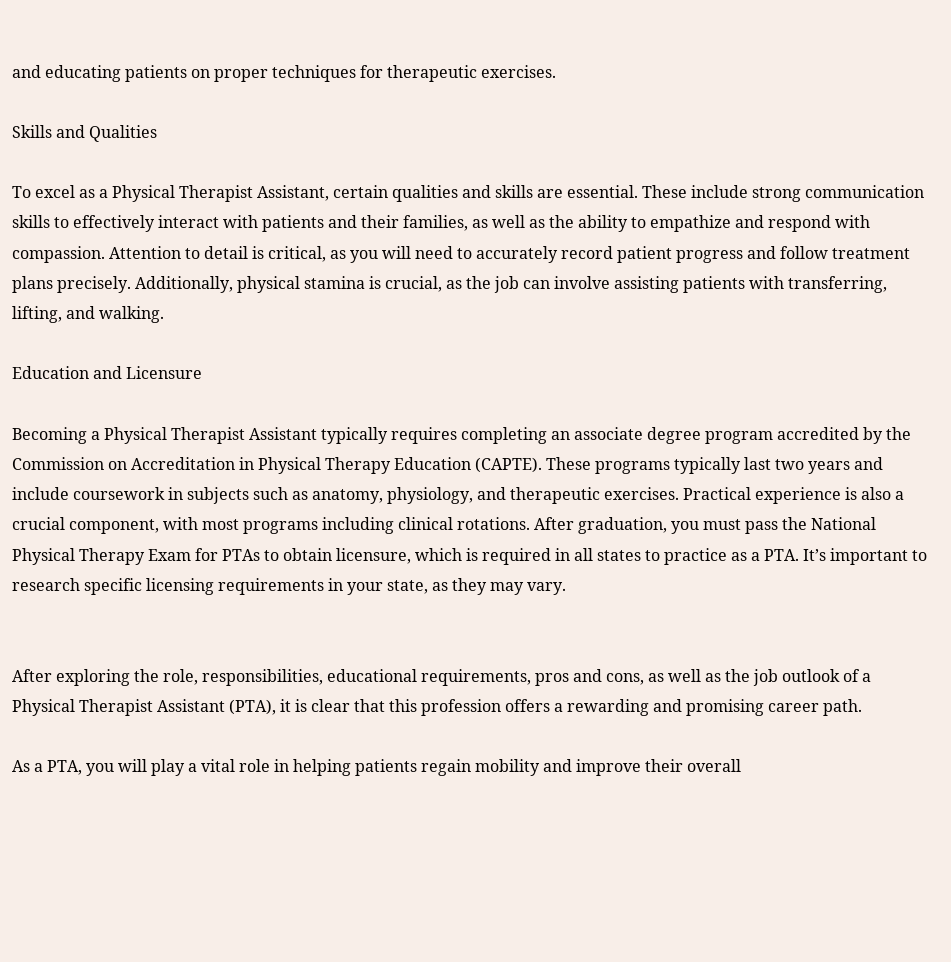and educating patients on proper techniques for therapeutic exercises.

Skills and Qualities

To excel as a Physical Therapist Assistant, certain qualities and skills are essential. These include strong communication skills to effectively interact with patients and their families, as well as the ability to empathize and respond with compassion. Attention to detail is critical, as you will need to accurately record patient progress and follow treatment plans precisely. Additionally, physical stamina is crucial, as the job can involve assisting patients with transferring, lifting, and walking.

Education and Licensure

Becoming a Physical Therapist Assistant typically requires completing an associate degree program accredited by the Commission on Accreditation in Physical Therapy Education (CAPTE). These programs typically last two years and include coursework in subjects such as anatomy, physiology, and therapeutic exercises. Practical experience is also a crucial component, with most programs including clinical rotations. After graduation, you must pass the National Physical Therapy Exam for PTAs to obtain licensure, which is required in all states to practice as a PTA. It’s important to research specific licensing requirements in your state, as they may vary.


After exploring the role, responsibilities, educational requirements, pros and cons, as well as the job outlook of a Physical Therapist Assistant (PTA), it is clear that this profession offers a rewarding and promising career path.

As a PTA, you will play a vital role in helping patients regain mobility and improve their overall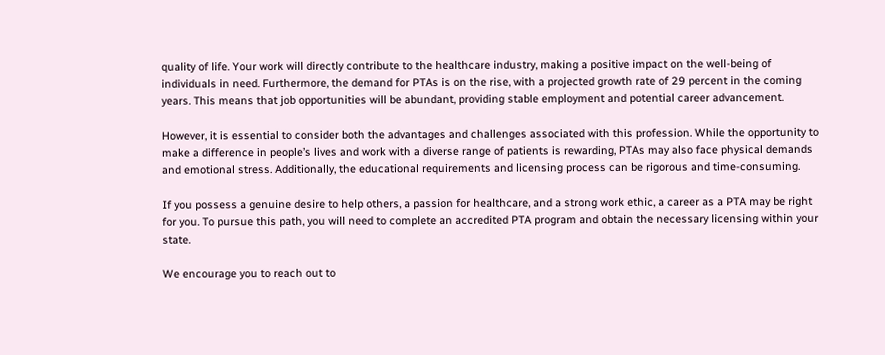quality of life. Your work will directly contribute to the healthcare industry, making a positive impact on the well-being of individuals in need. Furthermore, the demand for PTAs is on the rise, with a projected growth rate of 29 percent in the coming years. This means that job opportunities will be abundant, providing stable employment and potential career advancement.

However, it is essential to consider both the advantages and challenges associated with this profession. While the opportunity to make a difference in people’s lives and work with a diverse range of patients is rewarding, PTAs may also face physical demands and emotional stress. Additionally, the educational requirements and licensing process can be rigorous and time-consuming.

If you possess a genuine desire to help others, a passion for healthcare, and a strong work ethic, a career as a PTA may be right for you. To pursue this path, you will need to complete an accredited PTA program and obtain the necessary licensing within your state.

We encourage you to reach out to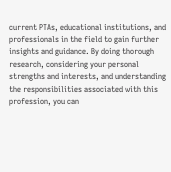current PTAs, educational institutions, and professionals in the field to gain further insights and guidance. By doing thorough research, considering your personal strengths and interests, and understanding the responsibilities associated with this profession, you can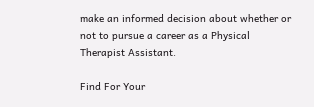make an informed decision about whether or not to pursue a career as a Physical Therapist Assistant.

Find For Your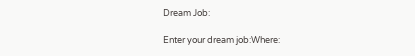Dream Job:

Enter your dream job:Where: